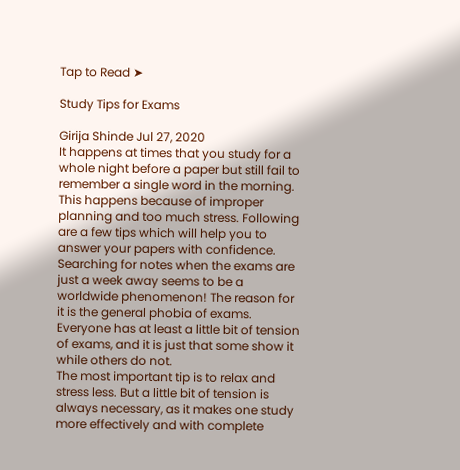Tap to Read ➤

Study Tips for Exams

Girija Shinde Jul 27, 2020
It happens at times that you study for a whole night before a paper but still fail to remember a single word in the morning. This happens because of improper planning and too much stress. Following are a few tips which will help you to answer your papers with confidence.
Searching for notes when the exams are just a week away seems to be a worldwide phenomenon! The reason for it is the general phobia of exams. Everyone has at least a little bit of tension of exams, and it is just that some show it while others do not.
The most important tip is to relax and stress less. But a little bit of tension is always necessary, as it makes one study more effectively and with complete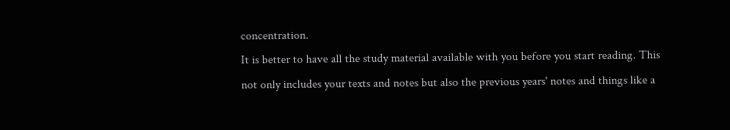concentration.
It is better to have all the study material available with you before you start reading. This not only includes your texts and notes but also the previous years' notes and things like a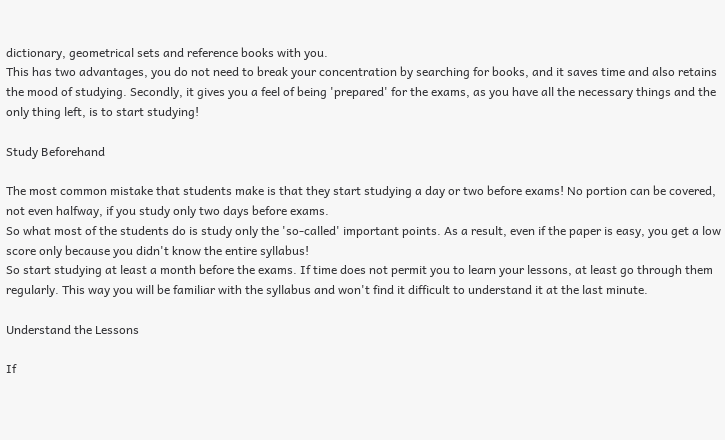dictionary, geometrical sets and reference books with you.
This has two advantages, you do not need to break your concentration by searching for books, and it saves time and also retains the mood of studying. Secondly, it gives you a feel of being 'prepared' for the exams, as you have all the necessary things and the only thing left, is to start studying!

Study Beforehand

The most common mistake that students make is that they start studying a day or two before exams! No portion can be covered, not even halfway, if you study only two days before exams.
So what most of the students do is study only the 'so-called' important points. As a result, even if the paper is easy, you get a low score only because you didn't know the entire syllabus!
So start studying at least a month before the exams. If time does not permit you to learn your lessons, at least go through them regularly. This way you will be familiar with the syllabus and won't find it difficult to understand it at the last minute.

Understand the Lessons

If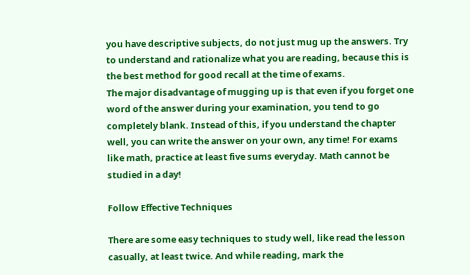you have descriptive subjects, do not just mug up the answers. Try to understand and rationalize what you are reading, because this is the best method for good recall at the time of exams.
The major disadvantage of mugging up is that even if you forget one word of the answer during your examination, you tend to go completely blank. Instead of this, if you understand the chapter well, you can write the answer on your own, any time! For exams like math, practice at least five sums everyday. Math cannot be studied in a day!

Follow Effective Techniques

There are some easy techniques to study well, like read the lesson casually, at least twice. And while reading, mark the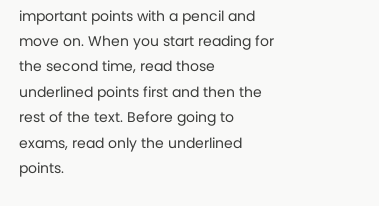important points with a pencil and move on. When you start reading for the second time, read those underlined points first and then the rest of the text. Before going to exams, read only the underlined points.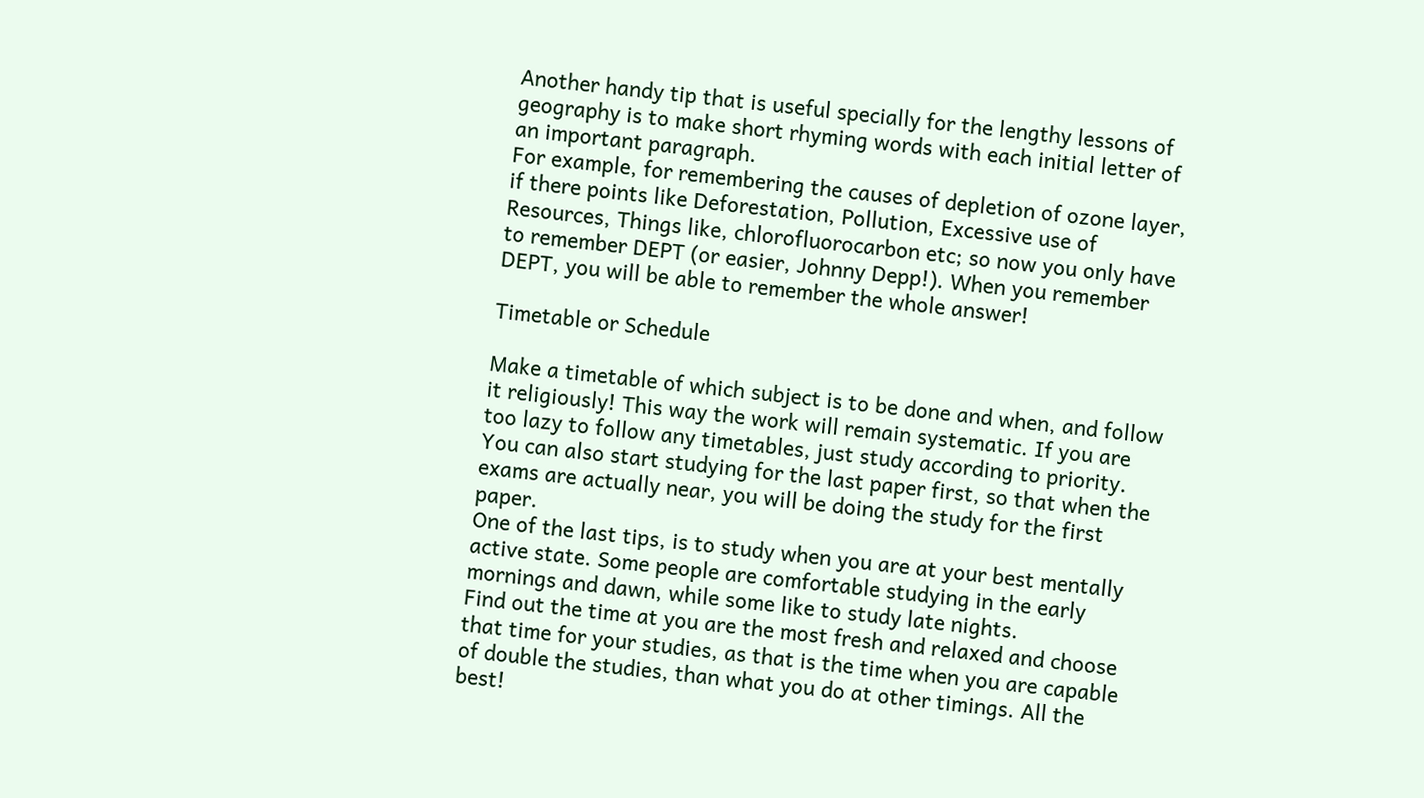Another handy tip that is useful specially for the lengthy lessons of geography is to make short rhyming words with each initial letter of an important paragraph.
For example, for remembering the causes of depletion of ozone layer, if there points like Deforestation, Pollution, Excessive use of Resources, Things like, chlorofluorocarbon etc; so now you only have to remember DEPT (or easier, Johnny Depp!). When you remember DEPT, you will be able to remember the whole answer!

Timetable or Schedule

Make a timetable of which subject is to be done and when, and follow it religiously! This way the work will remain systematic. If you are too lazy to follow any timetables, just study according to priority.
You can also start studying for the last paper first, so that when the exams are actually near, you will be doing the study for the first paper.
One of the last tips, is to study when you are at your best mentally active state. Some people are comfortable studying in the early mornings and dawn, while some like to study late nights.
Find out the time at you are the most fresh and relaxed and choose that time for your studies, as that is the time when you are capable of double the studies, than what you do at other timings. All the best!